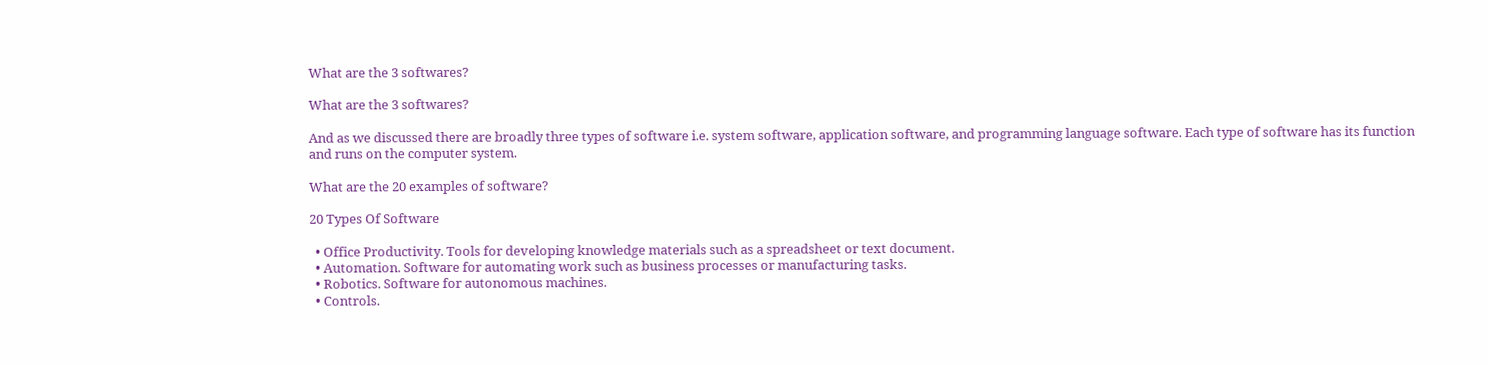What are the 3 softwares?

What are the 3 softwares?

And as we discussed there are broadly three types of software i.e. system software, application software, and programming language software. Each type of software has its function and runs on the computer system.

What are the 20 examples of software?

20 Types Of Software

  • Office Productivity. Tools for developing knowledge materials such as a spreadsheet or text document.
  • Automation. Software for automating work such as business processes or manufacturing tasks.
  • Robotics. Software for autonomous machines.
  • Controls.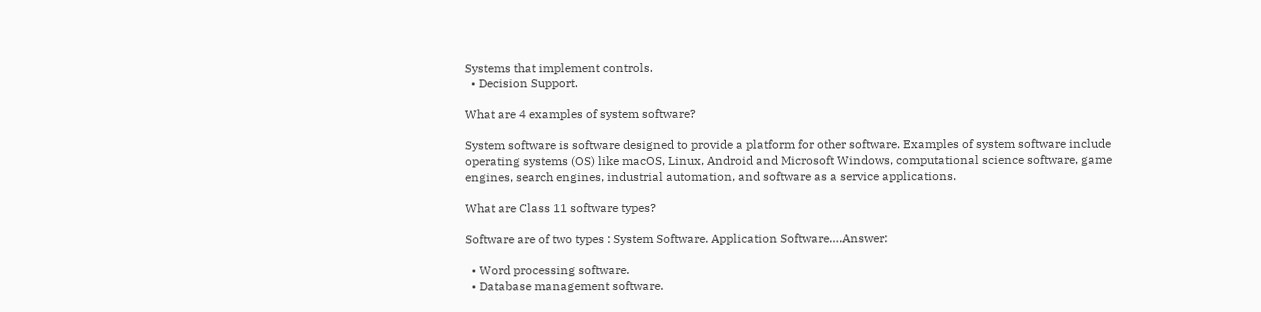Systems that implement controls.
  • Decision Support.

What are 4 examples of system software?

System software is software designed to provide a platform for other software. Examples of system software include operating systems (OS) like macOS, Linux, Android and Microsoft Windows, computational science software, game engines, search engines, industrial automation, and software as a service applications.

What are Class 11 software types?

Software are of two types : System Software. Application Software….Answer:

  • Word processing software.
  • Database management software.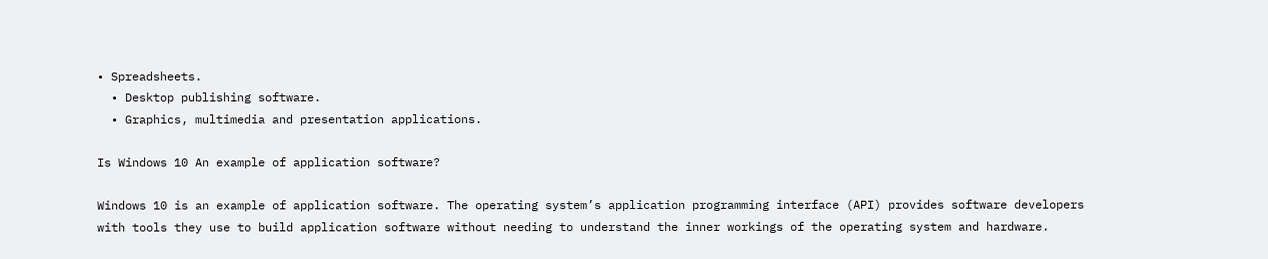• Spreadsheets.
  • Desktop publishing software.
  • Graphics, multimedia and presentation applications.

Is Windows 10 An example of application software?

Windows 10 is an example of application software. The operating system’s application programming interface (API) provides software developers with tools they use to build application software without needing to understand the inner workings of the operating system and hardware.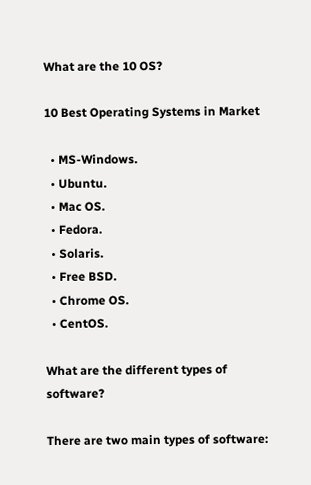What are the 10 OS?

10 Best Operating Systems in Market

  • MS-Windows.
  • Ubuntu.
  • Mac OS.
  • Fedora.
  • Solaris.
  • Free BSD.
  • Chrome OS.
  • CentOS.

What are the different types of software?

There are two main types of software: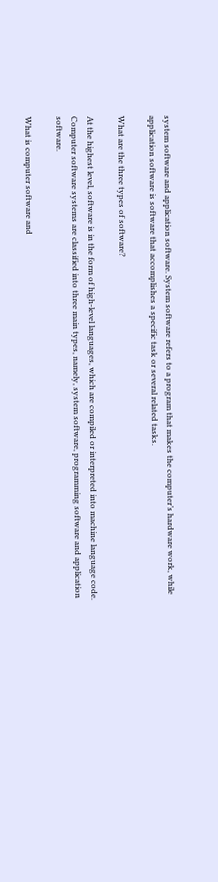system software and application software. System software refers to a program that makes the computer’s hardware work, while application software is software that accomplishes a specific task or several related tasks.

What are the three types of software?

At the highest level, software is in the form of high-level languages, which are compiled or interpreted into machine language code. Computer software systems are classified into three main types, namely, system software, programming software and application software.

What is computer software and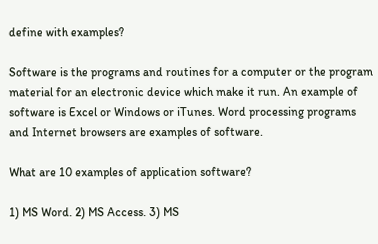define with examples?

Software is the programs and routines for a computer or the program material for an electronic device which make it run. An example of software is Excel or Windows or iTunes. Word processing programs and Internet browsers are examples of software.

What are 10 examples of application software?

1) MS Word. 2) MS Access. 3) MS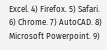Excel. 4) Firefox. 5) Safari. 6) Chrome. 7) AutoCAD. 8) Microsoft Powerpoint. 9)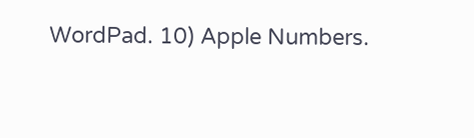WordPad. 10) Apple Numbers.